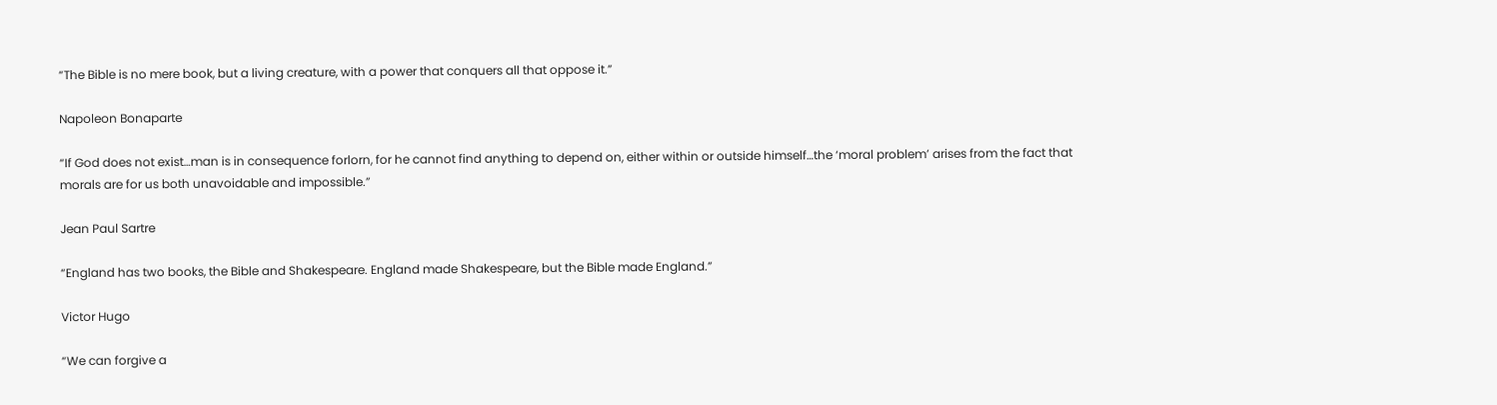“The Bible is no mere book, but a living creature, with a power that conquers all that oppose it.”

Napoleon Bonaparte

“If God does not exist…man is in consequence forlorn, for he cannot find anything to depend on, either within or outside himself…the ‘moral problem’ arises from the fact that morals are for us both unavoidable and impossible.”

Jean Paul Sartre

“England has two books, the Bible and Shakespeare. England made Shakespeare, but the Bible made England.”

Victor Hugo

“We can forgive a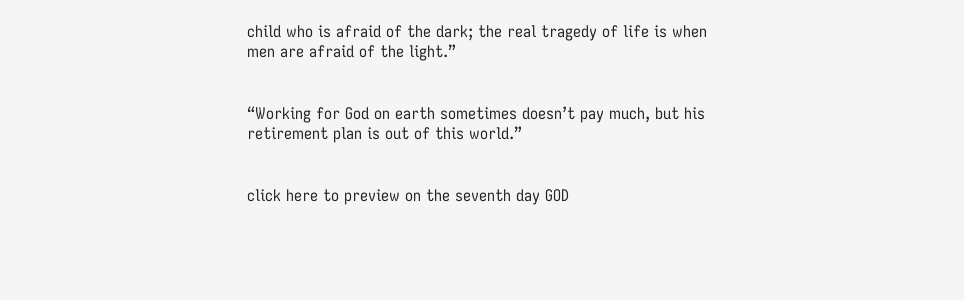child who is afraid of the dark; the real tragedy of life is when men are afraid of the light.”


“Working for God on earth sometimes doesn’t pay much, but his retirement plan is out of this world.”


click here to preview on the seventh day GOD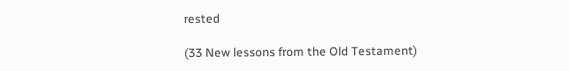rested

(33 New lessons from the Old Testament)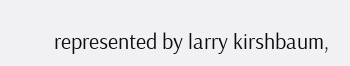represented by larry kirshbaum,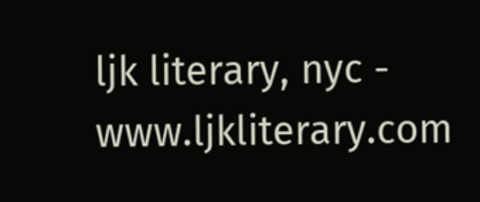ljk literary, nyc - www.ljkliterary.com